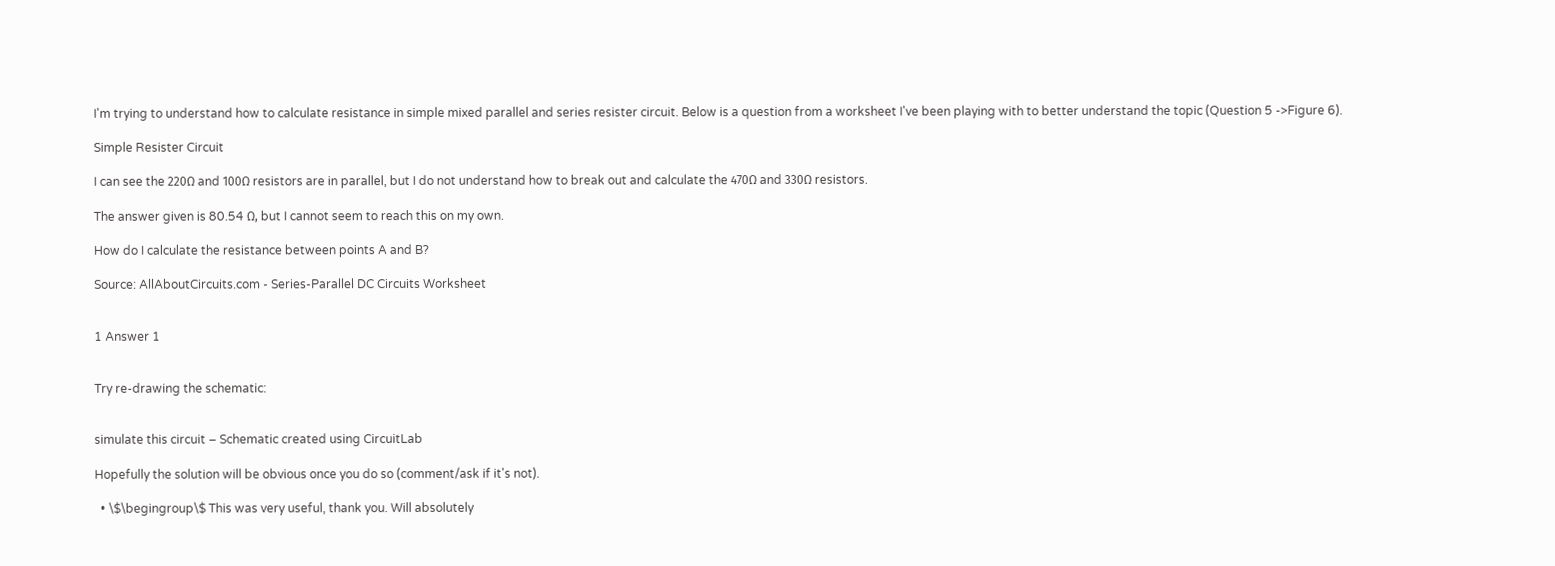I'm trying to understand how to calculate resistance in simple mixed parallel and series resister circuit. Below is a question from a worksheet I've been playing with to better understand the topic (Question 5 ->Figure 6).

Simple Resister Circuit

I can see the 220Ω and 100Ω resistors are in parallel, but I do not understand how to break out and calculate the 470Ω and 330Ω resistors.

The answer given is 80.54 Ω, but I cannot seem to reach this on my own.

How do I calculate the resistance between points A and B?

Source: AllAboutCircuits.com - Series-Parallel DC Circuits Worksheet


1 Answer 1


Try re-drawing the schematic:


simulate this circuit – Schematic created using CircuitLab

Hopefully the solution will be obvious once you do so (comment/ask if it's not).

  • \$\begingroup\$ This was very useful, thank you. Will absolutely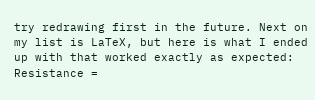try redrawing first in the future. Next on my list is LaTeX, but here is what I ended up with that worked exactly as expected: Resistance =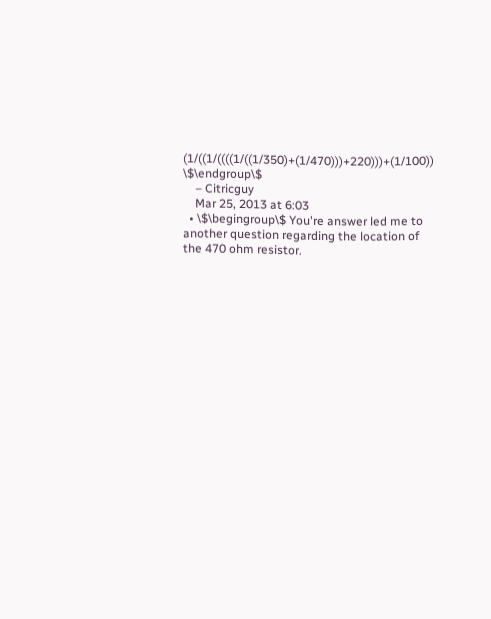(1/((1/((((1/((1/350)+(1/470)))+220)))+(1/100)) \$\endgroup\$
    – Citricguy
    Mar 25, 2013 at 6:03
  • \$\begingroup\$ You're answer led me to another question regarding the location of the 470 ohm resistor.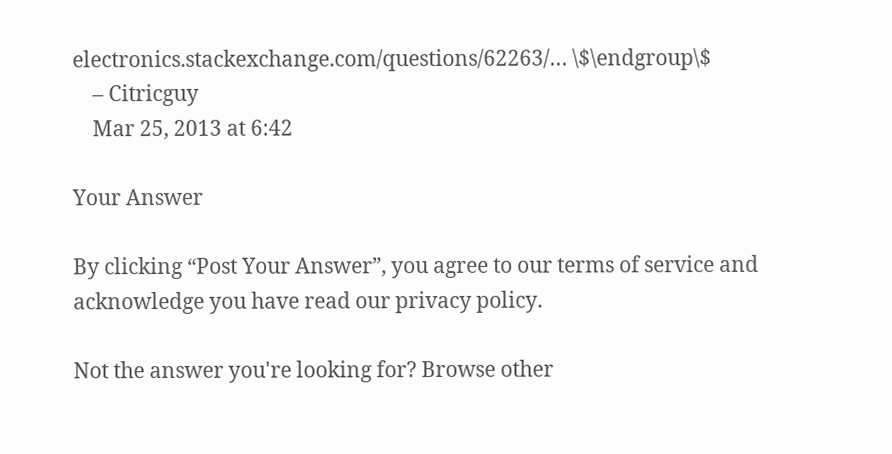electronics.stackexchange.com/questions/62263/… \$\endgroup\$
    – Citricguy
    Mar 25, 2013 at 6:42

Your Answer

By clicking “Post Your Answer”, you agree to our terms of service and acknowledge you have read our privacy policy.

Not the answer you're looking for? Browse other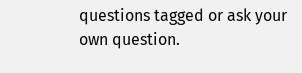questions tagged or ask your own question.